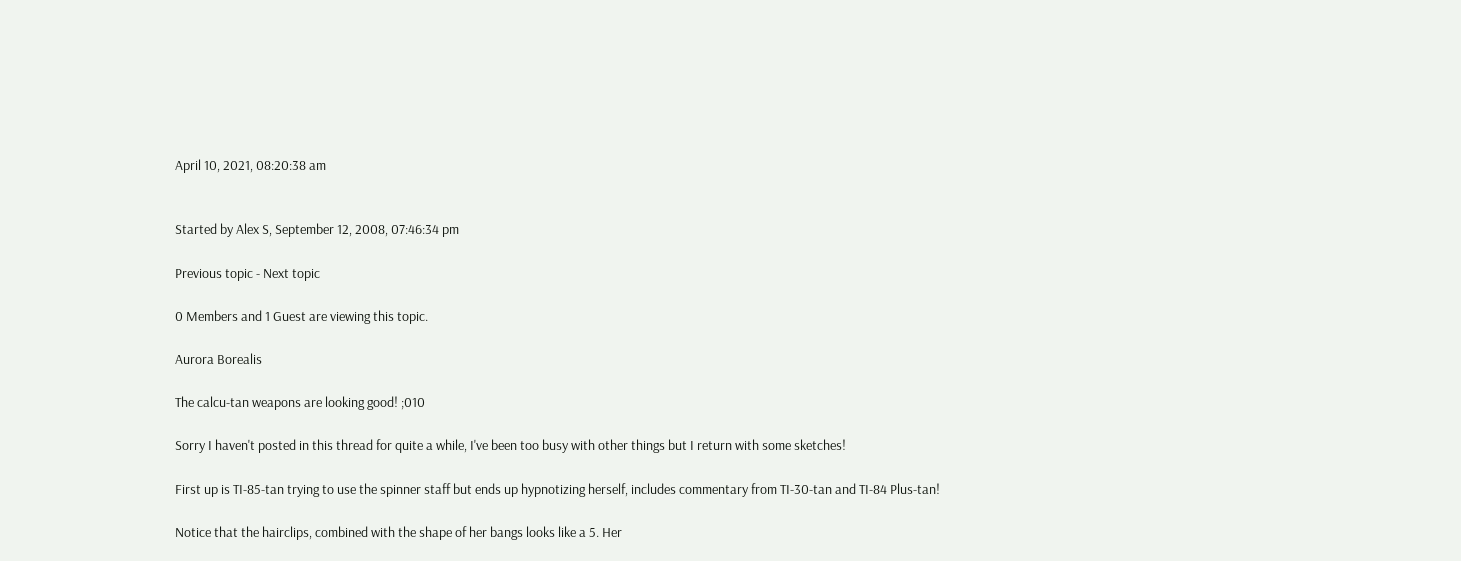April 10, 2021, 08:20:38 am


Started by Alex S, September 12, 2008, 07:46:34 pm

Previous topic - Next topic

0 Members and 1 Guest are viewing this topic.

Aurora Borealis

The calcu-tan weapons are looking good! ;010

Sorry I haven't posted in this thread for quite a while, I've been too busy with other things but I return with some sketches!

First up is TI-85-tan trying to use the spinner staff but ends up hypnotizing herself, includes commentary from TI-30-tan and TI-84 Plus-tan!

Notice that the hairclips, combined with the shape of her bangs looks like a 5. Her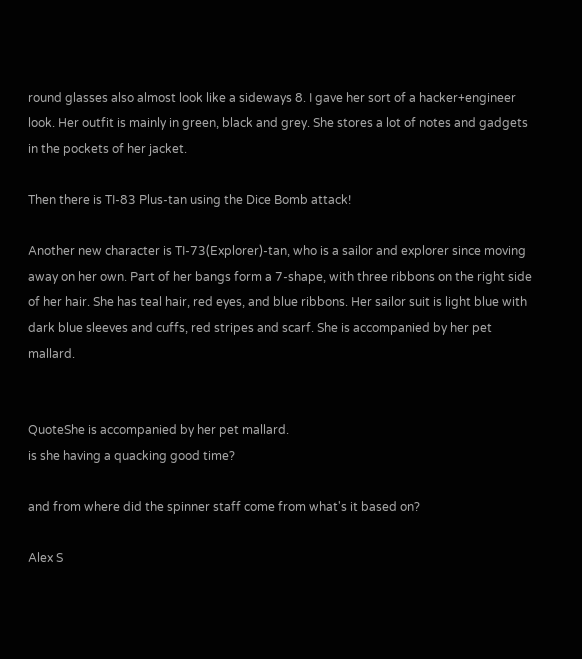round glasses also almost look like a sideways 8. I gave her sort of a hacker+engineer look. Her outfit is mainly in green, black and grey. She stores a lot of notes and gadgets in the pockets of her jacket.

Then there is TI-83 Plus-tan using the Dice Bomb attack!

Another new character is TI-73(Explorer)-tan, who is a sailor and explorer since moving away on her own. Part of her bangs form a 7-shape, with three ribbons on the right side of her hair. She has teal hair, red eyes, and blue ribbons. Her sailor suit is light blue with dark blue sleeves and cuffs, red stripes and scarf. She is accompanied by her pet mallard.


QuoteShe is accompanied by her pet mallard.
is she having a quacking good time?

and from where did the spinner staff come from what's it based on?

Alex S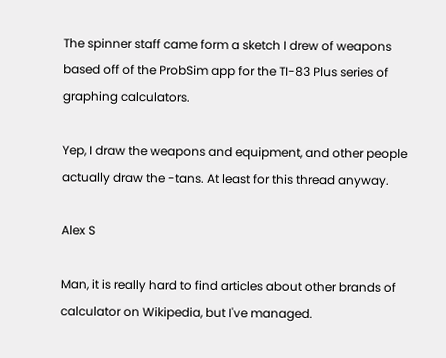The spinner staff came form a sketch I drew of weapons based off of the ProbSim app for the TI-83 Plus series of graphing calculators.

Yep, I draw the weapons and equipment, and other people actually draw the -tans. At least for this thread anyway.

Alex S

Man, it is really hard to find articles about other brands of calculator on Wikipedia, but I've managed.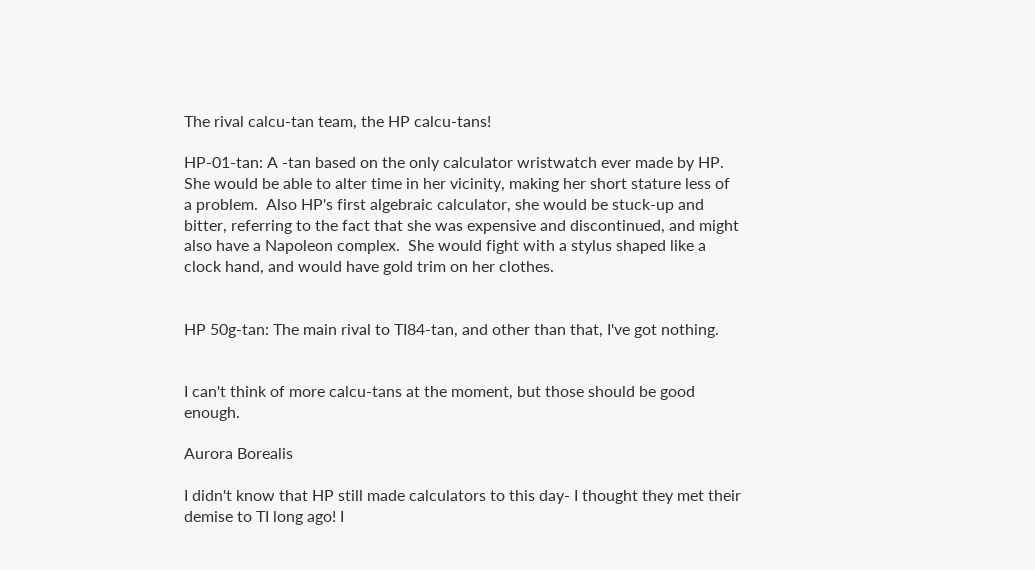The rival calcu-tan team, the HP calcu-tans!

HP-01-tan: A -tan based on the only calculator wristwatch ever made by HP. She would be able to alter time in her vicinity, making her short stature less of a problem.  Also HP's first algebraic calculator, she would be stuck-up and bitter, referring to the fact that she was expensive and discontinued, and might also have a Napoleon complex.  She would fight with a stylus shaped like a clock hand, and would have gold trim on her clothes.


HP 50g-tan: The main rival to TI84-tan, and other than that, I've got nothing.


I can't think of more calcu-tans at the moment, but those should be good enough.

Aurora Borealis

I didn't know that HP still made calculators to this day- I thought they met their demise to TI long ago! I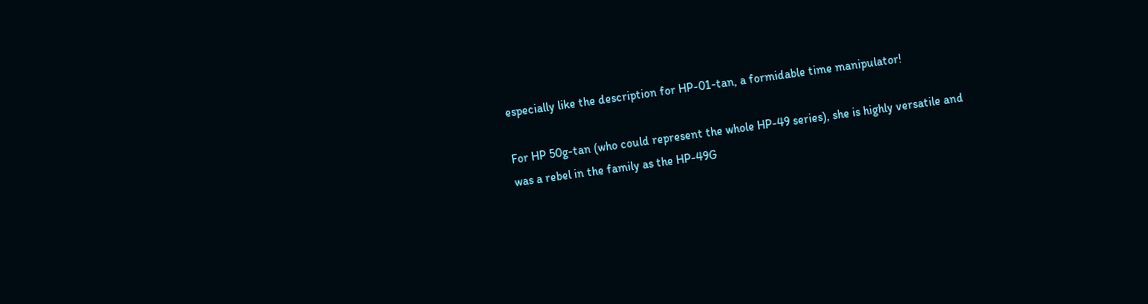especially like the description for HP-01-tan, a formidable time manipulator!

For HP 50g-tan (who could represent the whole HP-49 series), she is highly versatile and was a rebel in the family as the HP-49G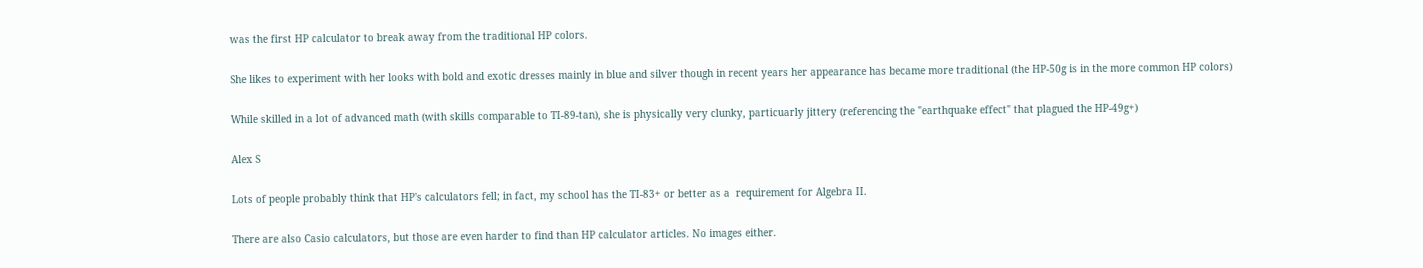was the first HP calculator to break away from the traditional HP colors.

She likes to experiment with her looks with bold and exotic dresses mainly in blue and silver though in recent years her appearance has became more traditional (the HP-50g is in the more common HP colors)

While skilled in a lot of advanced math (with skills comparable to TI-89-tan), she is physically very clunky, particuarly jittery (referencing the "earthquake effect" that plagued the HP-49g+)

Alex S

Lots of people probably think that HP's calculators fell; in fact, my school has the TI-83+ or better as a  requirement for Algebra II.

There are also Casio calculators, but those are even harder to find than HP calculator articles. No images either.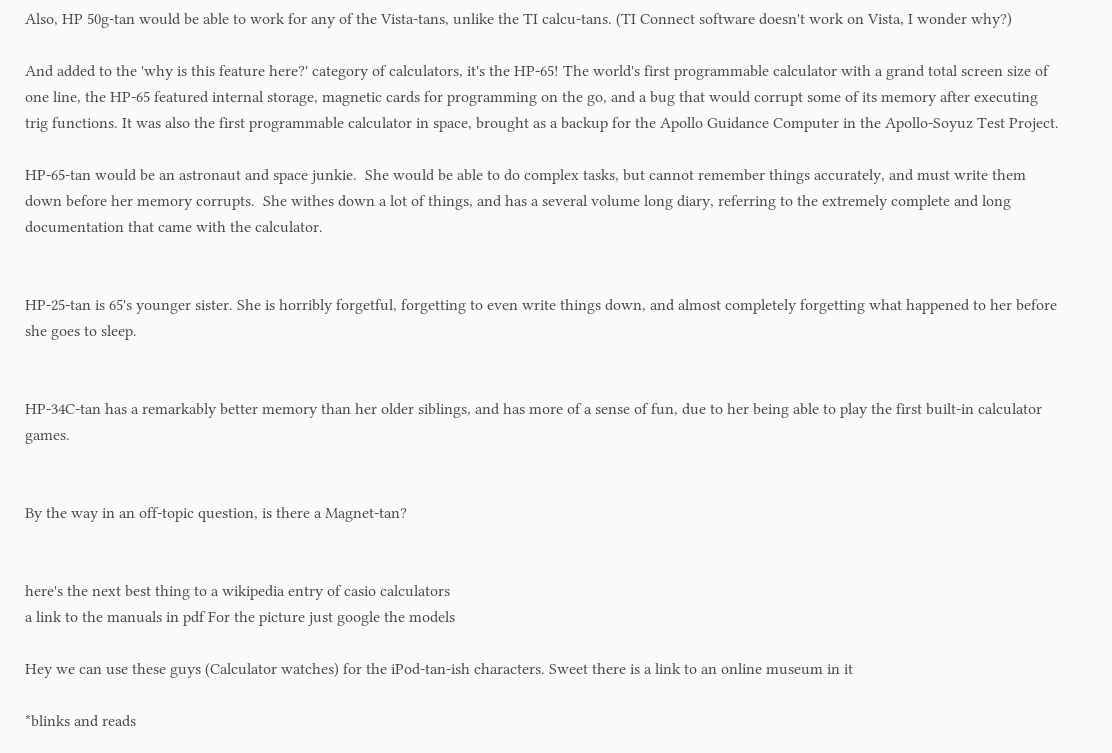Also, HP 50g-tan would be able to work for any of the Vista-tans, unlike the TI calcu-tans. (TI Connect software doesn't work on Vista, I wonder why?)

And added to the 'why is this feature here?' category of calculators, it's the HP-65! The world's first programmable calculator with a grand total screen size of one line, the HP-65 featured internal storage, magnetic cards for programming on the go, and a bug that would corrupt some of its memory after executing trig functions. It was also the first programmable calculator in space, brought as a backup for the Apollo Guidance Computer in the Apollo-Soyuz Test Project.

HP-65-tan would be an astronaut and space junkie.  She would be able to do complex tasks, but cannot remember things accurately, and must write them down before her memory corrupts.  She withes down a lot of things, and has a several volume long diary, referring to the extremely complete and long documentation that came with the calculator.


HP-25-tan is 65's younger sister. She is horribly forgetful, forgetting to even write things down, and almost completely forgetting what happened to her before she goes to sleep.


HP-34C-tan has a remarkably better memory than her older siblings, and has more of a sense of fun, due to her being able to play the first built-in calculator games.


By the way in an off-topic question, is there a Magnet-tan?


here's the next best thing to a wikipedia entry of casio calculators
a link to the manuals in pdf For the picture just google the models

Hey we can use these guys (Calculator watches) for the iPod-tan-ish characters. Sweet there is a link to an online museum in it

*blinks and reads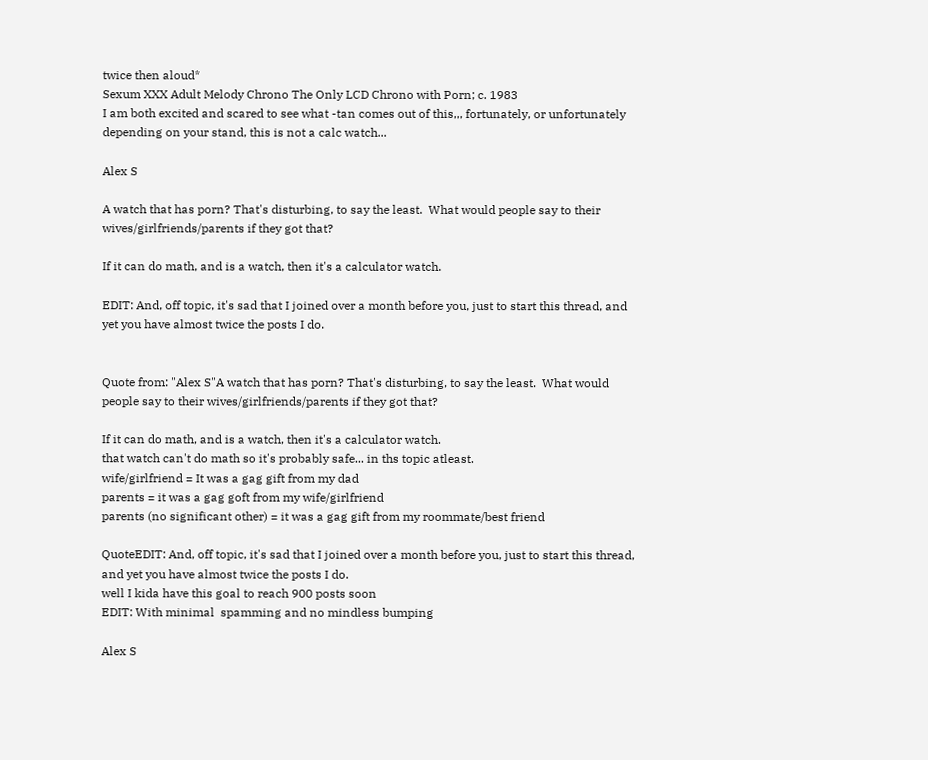twice then aloud*
Sexum XXX Adult Melody Chrono The Only LCD Chrono with Porn; c. 1983
I am both excited and scared to see what -tan comes out of this,,, fortunately, or unfortunately depending on your stand, this is not a calc watch...

Alex S

A watch that has porn? That's disturbing, to say the least.  What would people say to their wives/girlfriends/parents if they got that?

If it can do math, and is a watch, then it's a calculator watch.

EDIT: And, off topic, it's sad that I joined over a month before you, just to start this thread, and yet you have almost twice the posts I do.


Quote from: "Alex S"A watch that has porn? That's disturbing, to say the least.  What would people say to their wives/girlfriends/parents if they got that?

If it can do math, and is a watch, then it's a calculator watch.
that watch can't do math so it's probably safe... in ths topic atleast.
wife/girlfriend = It was a gag gift from my dad
parents = it was a gag goft from my wife/girlfriend
parents (no significant other) = it was a gag gift from my roommate/best friend

QuoteEDIT: And, off topic, it's sad that I joined over a month before you, just to start this thread, and yet you have almost twice the posts I do.
well I kida have this goal to reach 900 posts soon
EDIT: With minimal  spamming and no mindless bumping

Alex S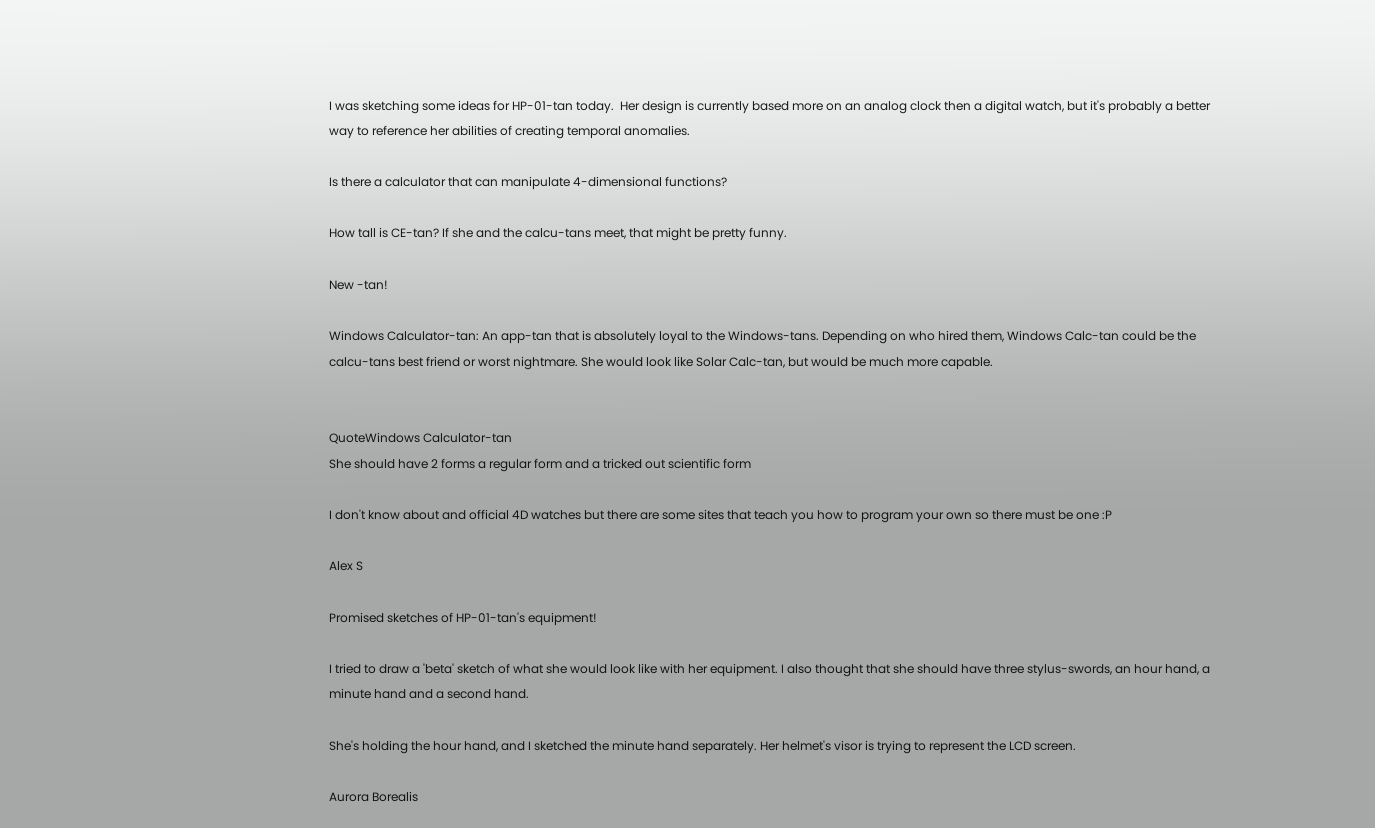I was sketching some ideas for HP-01-tan today.  Her design is currently based more on an analog clock then a digital watch, but it's probably a better way to reference her abilities of creating temporal anomalies.

Is there a calculator that can manipulate 4-dimensional functions?

How tall is CE-tan? If she and the calcu-tans meet, that might be pretty funny.

New -tan!

Windows Calculator-tan: An app-tan that is absolutely loyal to the Windows-tans. Depending on who hired them, Windows Calc-tan could be the calcu-tans best friend or worst nightmare. She would look like Solar Calc-tan, but would be much more capable.


QuoteWindows Calculator-tan
She should have 2 forms a regular form and a tricked out scientific form

I don't know about and official 4D watches but there are some sites that teach you how to program your own so there must be one :P

Alex S

Promised sketches of HP-01-tan's equipment!

I tried to draw a 'beta' sketch of what she would look like with her equipment. I also thought that she should have three stylus-swords, an hour hand, a minute hand and a second hand.

She's holding the hour hand, and I sketched the minute hand separately. Her helmet's visor is trying to represent the LCD screen.

Aurora Borealis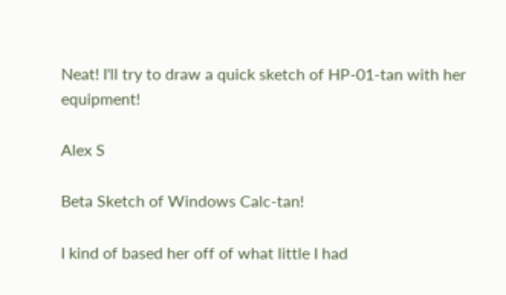Neat! I'll try to draw a quick sketch of HP-01-tan with her equipment!

Alex S

Beta Sketch of Windows Calc-tan!

I kind of based her off of what little I had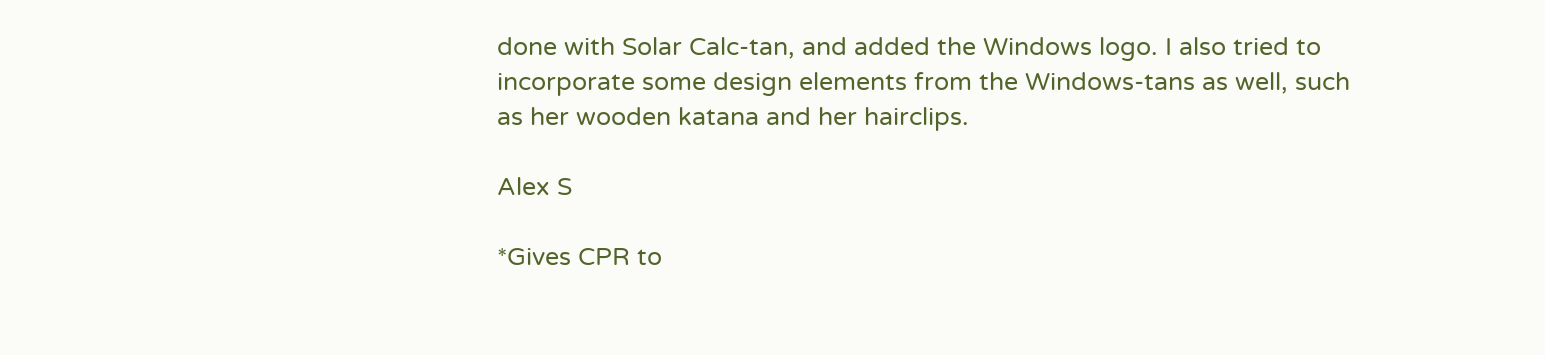done with Solar Calc-tan, and added the Windows logo. I also tried to incorporate some design elements from the Windows-tans as well, such as her wooden katana and her hairclips.

Alex S

*Gives CPR to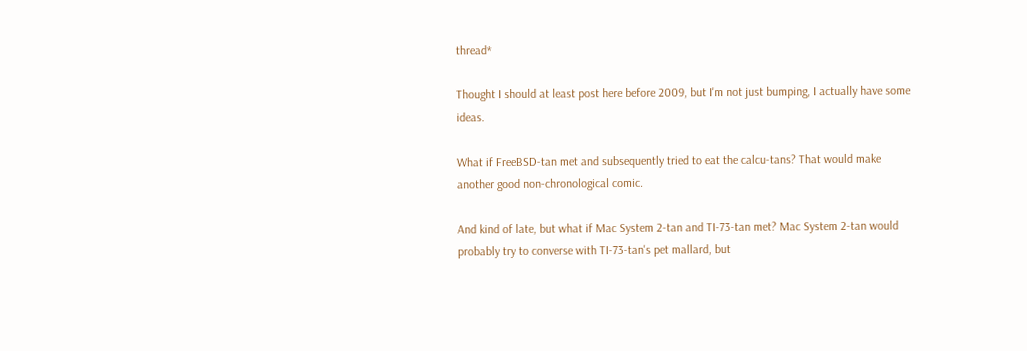thread*

Thought I should at least post here before 2009, but I'm not just bumping, I actually have some ideas.

What if FreeBSD-tan met and subsequently tried to eat the calcu-tans? That would make another good non-chronological comic.

And kind of late, but what if Mac System 2-tan and TI-73-tan met? Mac System 2-tan would probably try to converse with TI-73-tan's pet mallard, but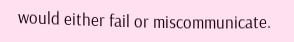would either fail or miscommunicate.